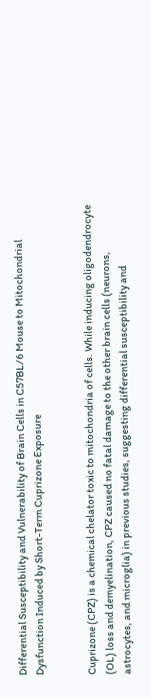Differential Susceptibility and Vulnerability of Brain Cells in C57BL/6 Mouse to Mitochondrial Dysfunction Induced by Short-Term Cuprizone Exposure


Cuprizone (CPZ) is a chemical chelator toxic to mitochondria of cells. While inducing oligodendrocyte (OL) loss and demyelination, CPZ caused no fatal damage to the other brain cells (neurons, astrocytes, and microglia) in previous studies, suggesting differential susceptibility and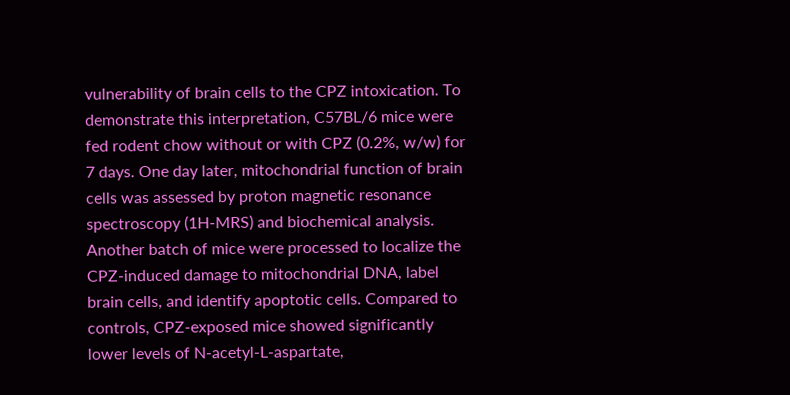vulnerability of brain cells to the CPZ intoxication. To demonstrate this interpretation, C57BL/6 mice were fed rodent chow without or with CPZ (0.2%, w/w) for 7 days. One day later, mitochondrial function of brain cells was assessed by proton magnetic resonance spectroscopy (1H-MRS) and biochemical analysis. Another batch of mice were processed to localize the CPZ-induced damage to mitochondrial DNA, label brain cells, and identify apoptotic cells. Compared to controls, CPZ-exposed mice showed significantly lower levels of N-acetyl-L-aspartate,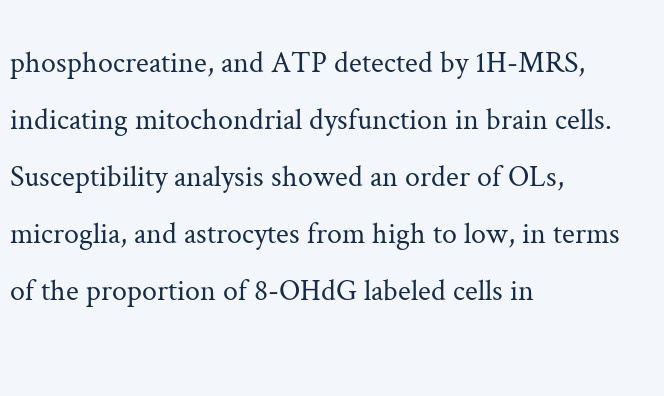phosphocreatine, and ATP detected by 1H-MRS, indicating mitochondrial dysfunction in brain cells. Susceptibility analysis showed an order of OLs, microglia, and astrocytes from high to low, in terms of the proportion of 8-OHdG labeled cells in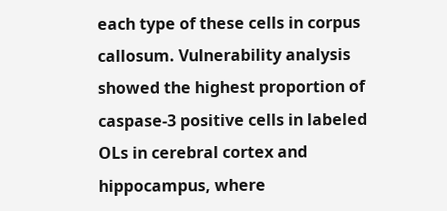each type of these cells in corpus callosum. Vulnerability analysis showed the highest proportion of caspase-3 positive cells in labeled OLs in cerebral cortex and hippocampus, where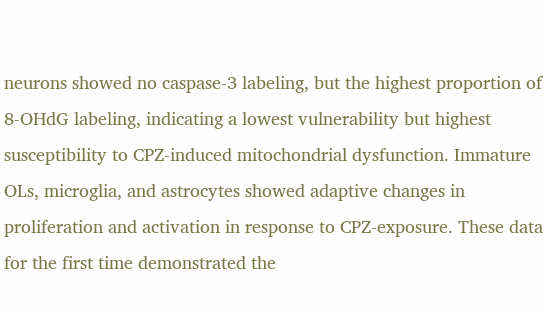neurons showed no caspase-3 labeling, but the highest proportion of 8-OHdG labeling, indicating a lowest vulnerability but highest susceptibility to CPZ-induced mitochondrial dysfunction. Immature OLs, microglia, and astrocytes showed adaptive changes in proliferation and activation in response to CPZ-exposure. These data for the first time demonstrated the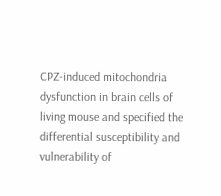CPZ-induced mitochondria dysfunction in brain cells of living mouse and specified the differential susceptibility and vulnerability of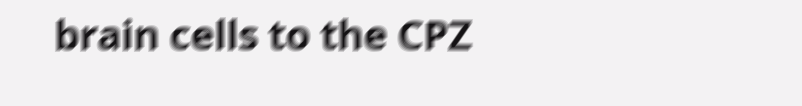brain cells to the CPZ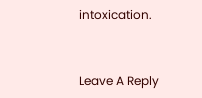intoxication.


Leave A Reply